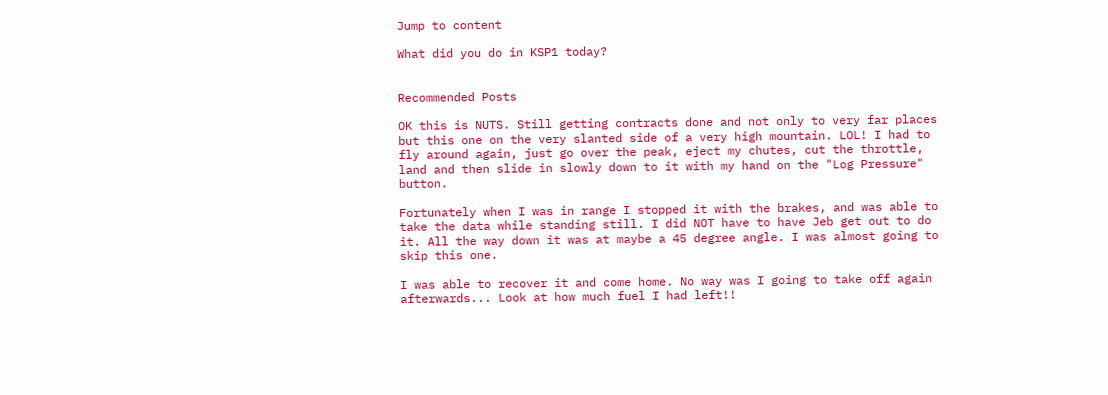Jump to content

What did you do in KSP1 today?


Recommended Posts

OK this is NUTS. Still getting contracts done and not only to very far places but this one on the very slanted side of a very high mountain. LOL! I had to fly around again, just go over the peak, eject my chutes, cut the throttle, land and then slide in slowly down to it with my hand on the "Log Pressure" button.

Fortunately when I was in range I stopped it with the brakes, and was able to take the data while standing still. I did NOT have to have Jeb get out to do it. All the way down it was at maybe a 45 degree angle. I was almost going to skip this one.

I was able to recover it and come home. No way was I going to take off again afterwards... Look at how much fuel I had left!!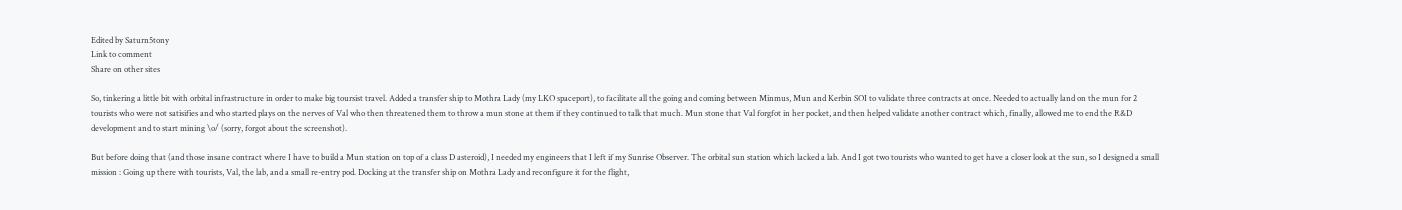Edited by Saturn5tony
Link to comment
Share on other sites

So, tinkering a little bit with orbital infrastructure in order to make big toursist travel. Added a transfer ship to Mothra Lady (my LKO spaceport), to facilitate all the going and coming between Minmus, Mun and Kerbin SOI to validate three contracts at once. Needed to actually land on the mun for 2 tourists who were not satisifies and who started plays on the nerves of Val who then threatened them to throw a mun stone at them if they continued to talk that much. Mun stone that Val forgfot in her pocket, and then helped validate another contract which, finally, allowed me to end the R&D development and to start mining \o/ (sorry, forgot about the screenshot).

But before doing that (and those insane contract where I have to build a Mun station on top of a class D asteroid), I needed my engineers that I left if my Sunrise Observer. The orbital sun station which lacked a lab. And I got two tourists who wanted to get have a closer look at the sun, so I designed a small mission : Going up there with tourists, Val, the lab, and a small re-entry pod. Docking at the transfer ship on Mothra Lady and reconfigure it for the flight,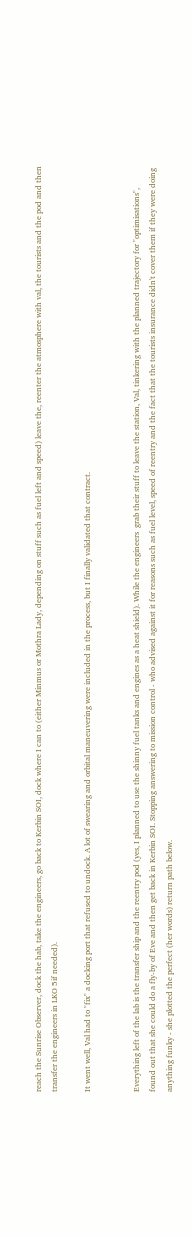reach the Sunrise Observer, dock the hab, take the engineers, go back to Kerbin SOI, dock where I can to (either Minmus or Mothra Lady, depending on stuff such as fuel left and speed) leave the, reenter the atmosphere with val, the tourists and the pod and then transfer the engineers in LKO 5if needed).

It went well, Val had to "fix" a docking port that refused to undock. A lot of swearing and orbital maneuvering were included in the process, but I finally validated that contract.


Everything left of the lab is the transfer ship and the reentry pod (yes, I planned to use the shinny fuel tanks and engines as a heat shield). While the engineers  grab their stuff to leave the station, Val, tinkering with the planned trajectory for "optimisations", found out that she could do a fly-by of Eve and then get back in Kerbin SOI. Stopping answering to mission control - who advised against it for reasons such as fuel level, speed of reentry and the fact that the tourists insurance didn't cover them if they were doing anything funky - she plotted the perfect (her words) return path below.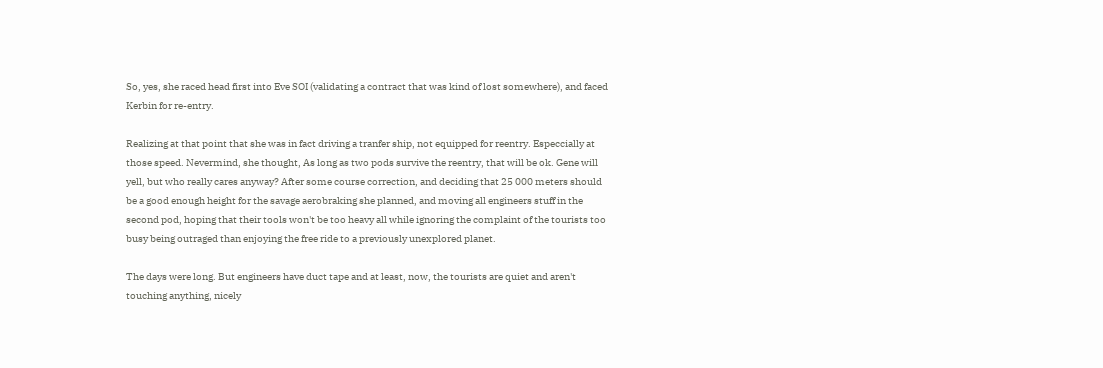So, yes, she raced head first into Eve SOI (validating a contract that was kind of lost somewhere), and faced Kerbin for re-entry.

Realizing at that point that she was in fact driving a tranfer ship, not equipped for reentry. Especcially at those speed. Nevermind, she thought, As long as two pods survive the reentry, that will be ok. Gene will yell, but who really cares anyway? After some course correction, and deciding that 25 000 meters should be a good enough height for the savage aerobraking she planned, and moving all engineers stuff in the second pod, hoping that their tools won't be too heavy all while ignoring the complaint of the tourists too busy being outraged than enjoying the free ride to a previously unexplored planet.

The days were long. But engineers have duct tape and at least, now, the tourists are quiet and aren't touching anything, nicely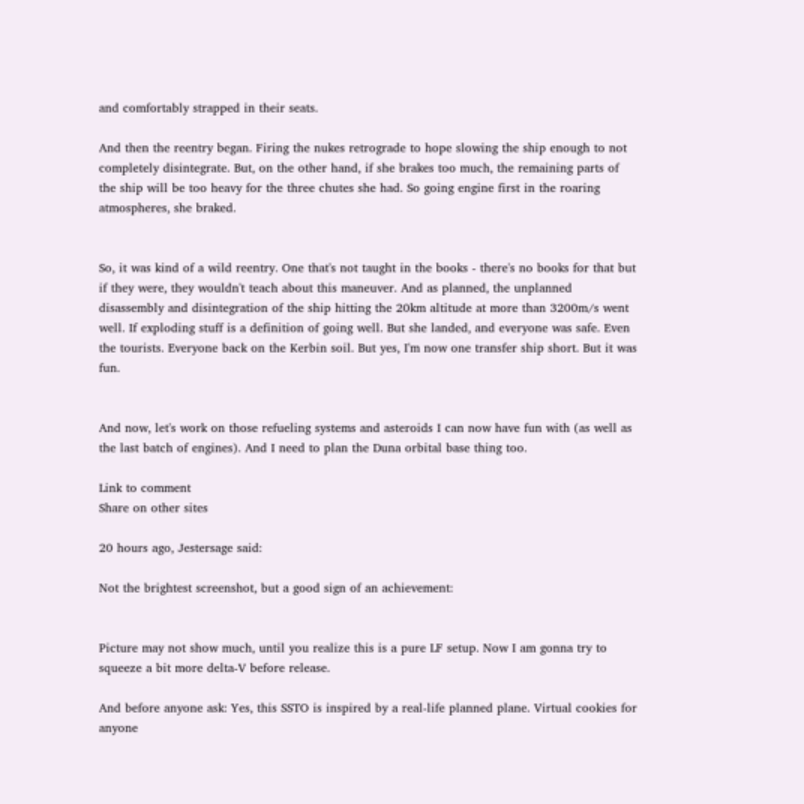and comfortably strapped in their seats.

And then the reentry began. Firing the nukes retrograde to hope slowing the ship enough to not completely disintegrate. But, on the other hand, if she brakes too much, the remaining parts of the ship will be too heavy for the three chutes she had. So going engine first in the roaring atmospheres, she braked.


So, it was kind of a wild reentry. One that's not taught in the books - there's no books for that but if they were, they wouldn't teach about this maneuver. And as planned, the unplanned disassembly and disintegration of the ship hitting the 20km altitude at more than 3200m/s went well. If exploding stuff is a definition of going well. But she landed, and everyone was safe. Even the tourists. Everyone back on the Kerbin soil. But yes, I'm now one transfer ship short. But it was fun.


And now, let's work on those refueling systems and asteroids I can now have fun with (as well as the last batch of engines). And I need to plan the Duna orbital base thing too.

Link to comment
Share on other sites

20 hours ago, Jestersage said:

Not the brightest screenshot, but a good sign of an achievement:


Picture may not show much, until you realize this is a pure LF setup. Now I am gonna try to squeeze a bit more delta-V before release.

And before anyone ask: Yes, this SSTO is inspired by a real-life planned plane. Virtual cookies for anyone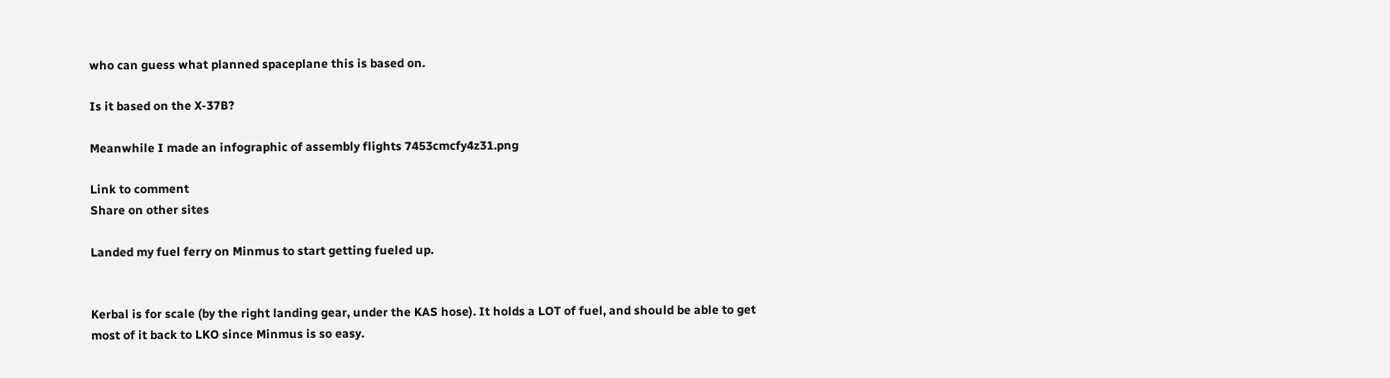who can guess what planned spaceplane this is based on.

Is it based on the X-37B?

Meanwhile I made an infographic of assembly flights 7453cmcfy4z31.png

Link to comment
Share on other sites

Landed my fuel ferry on Minmus to start getting fueled up.


Kerbal is for scale (by the right landing gear, under the KAS hose). It holds a LOT of fuel, and should be able to get most of it back to LKO since Minmus is so easy.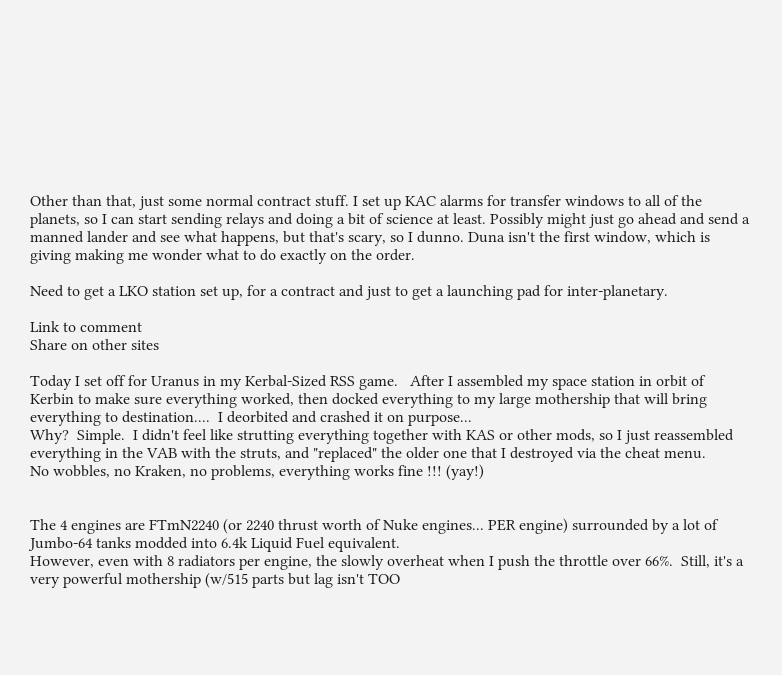Other than that, just some normal contract stuff. I set up KAC alarms for transfer windows to all of the planets, so I can start sending relays and doing a bit of science at least. Possibly might just go ahead and send a manned lander and see what happens, but that's scary, so I dunno. Duna isn't the first window, which is giving making me wonder what to do exactly on the order.

Need to get a LKO station set up, for a contract and just to get a launching pad for inter-planetary.

Link to comment
Share on other sites

Today I set off for Uranus in my Kerbal-Sized RSS game.   After I assembled my space station in orbit of Kerbin to make sure everything worked, then docked everything to my large mothership that will bring everything to destination....  I deorbited and crashed it on purpose...
Why?  Simple.  I didn't feel like strutting everything together with KAS or other mods, so I just reassembled everything in the VAB with the struts, and "replaced" the older one that I destroyed via the cheat menu.
No wobbles, no Kraken, no problems, everything works fine !!! (yay!)


The 4 engines are FTmN2240 (or 2240 thrust worth of Nuke engines... PER engine) surrounded by a lot of Jumbo-64 tanks modded into 6.4k Liquid Fuel equivalent.
However, even with 8 radiators per engine, the slowly overheat when I push the throttle over 66%.  Still, it's a very powerful mothership (w/515 parts but lag isn't TOO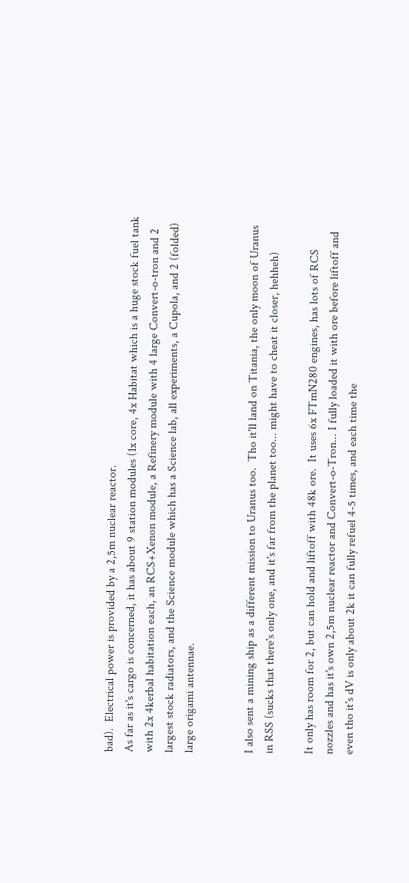bad).  Electrical power is provided by a 2,5m nuclear reactor.
As far as it's cargo is concerned, it has about 9 station modules (1x core, 4x Habitat which is a huge stock fuel tank with 2x 4kerbal habitation each, an RCS+Xenon module, a Refinery module with 4 large Convert-o-tron and 2 largest stock radiators, and the Science module which has a Science lab, all experiments, a Cupola, and 2 (folded) large origami antennae.


I also sent a mining ship as a different mission to Uranus too.  Tho it'll land on Titania, the only moon of Uranus in RSS (sucks that there's only one, and it's far from the planet too... might have to cheat it closer, hehheh)

It only has room for 2, but can hold and liftoff with 48k ore.  It uses 6x FTmN280 engines, has lots of RCS nozzles and has it's own 2,5m nuclear reactor and Convert-o-Tron... I fully loaded it with ore before liftoff and even tho it's dV is only about 2k it can fully refuel 4-5 times, and each time the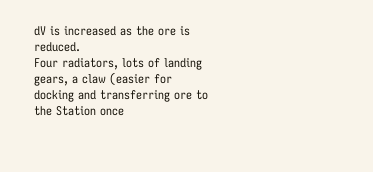dV is increased as the ore is reduced.
Four radiators, lots of landing gears, a claw (easier for docking and transferring ore to the Station once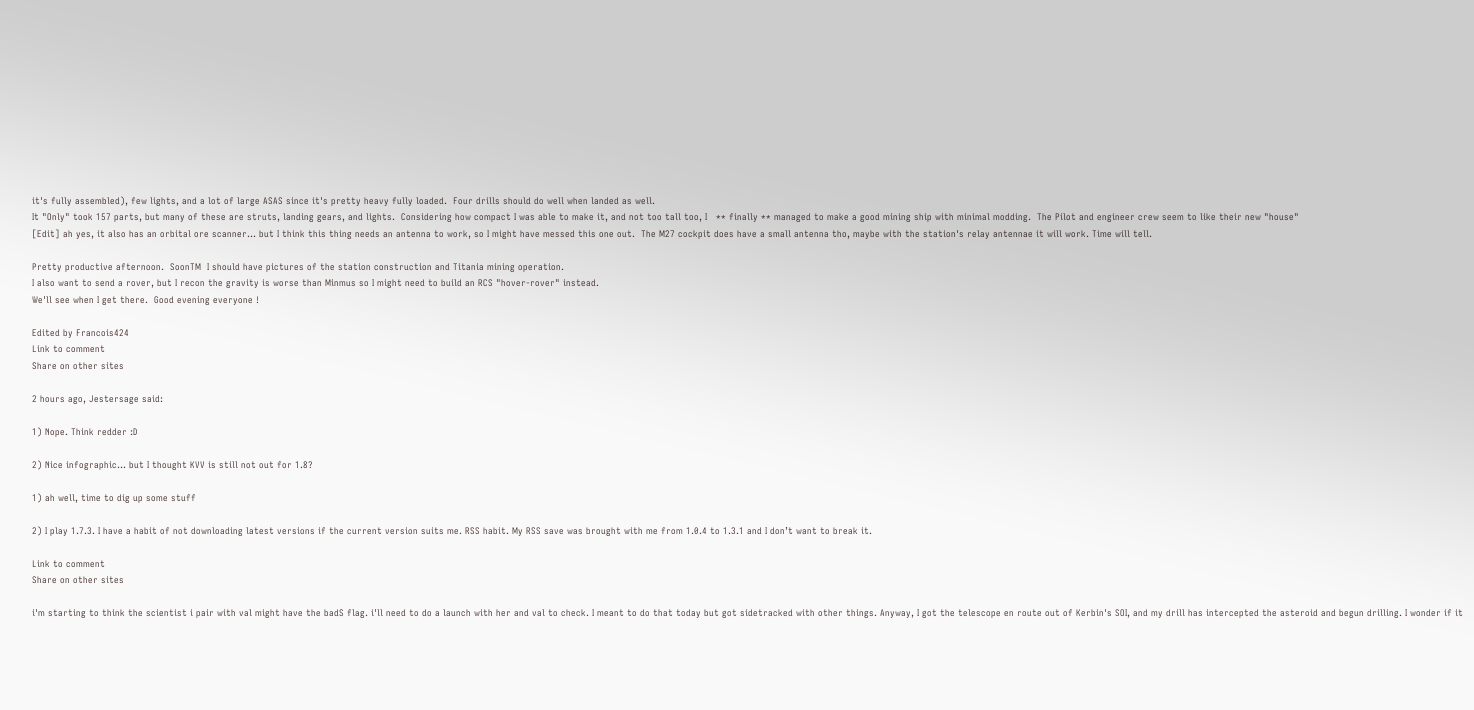it's fully assembled), few lights, and a lot of large ASAS since it's pretty heavy fully loaded.  Four drills should do well when landed as well.
It "Only" took 157 parts, but many of these are struts, landing gears, and lights.  Considering how compact I was able to make it, and not too tall too, I   ** finally ** managed to make a good mining ship with minimal modding.  The Pilot and engineer crew seem to like their new "house"
[Edit] ah yes, it also has an orbital ore scanner... but I think this thing needs an antenna to work, so I might have messed this one out.  The M27 cockpit does have a small antenna tho, maybe with the station's relay antennae it will work. Time will tell.

Pretty productive afternoon.  SoonTM  I should have pictures of the station construction and Titania mining operation.
I also want to send a rover, but I recon the gravity is worse than Minmus so I might need to build an RCS "hover-rover" instead.
We'll see when I get there.  Good evening everyone !

Edited by Francois424
Link to comment
Share on other sites

2 hours ago, Jestersage said:

1) Nope. Think redder :D

2) Nice infographic... but I thought KVV is still not out for 1.8?

1) ah well, time to dig up some stuff

2) I play 1.7.3. I have a habit of not downloading latest versions if the current version suits me. RSS habit. My RSS save was brought with me from 1.0.4 to 1.3.1 and I don’t want to break it.

Link to comment
Share on other sites

i'm starting to think the scientist i pair with val might have the badS flag. i'll need to do a launch with her and val to check. I meant to do that today but got sidetracked with other things. Anyway, I got the telescope en route out of Kerbin's SOI, and my drill has intercepted the asteroid and begun drilling. I wonder if it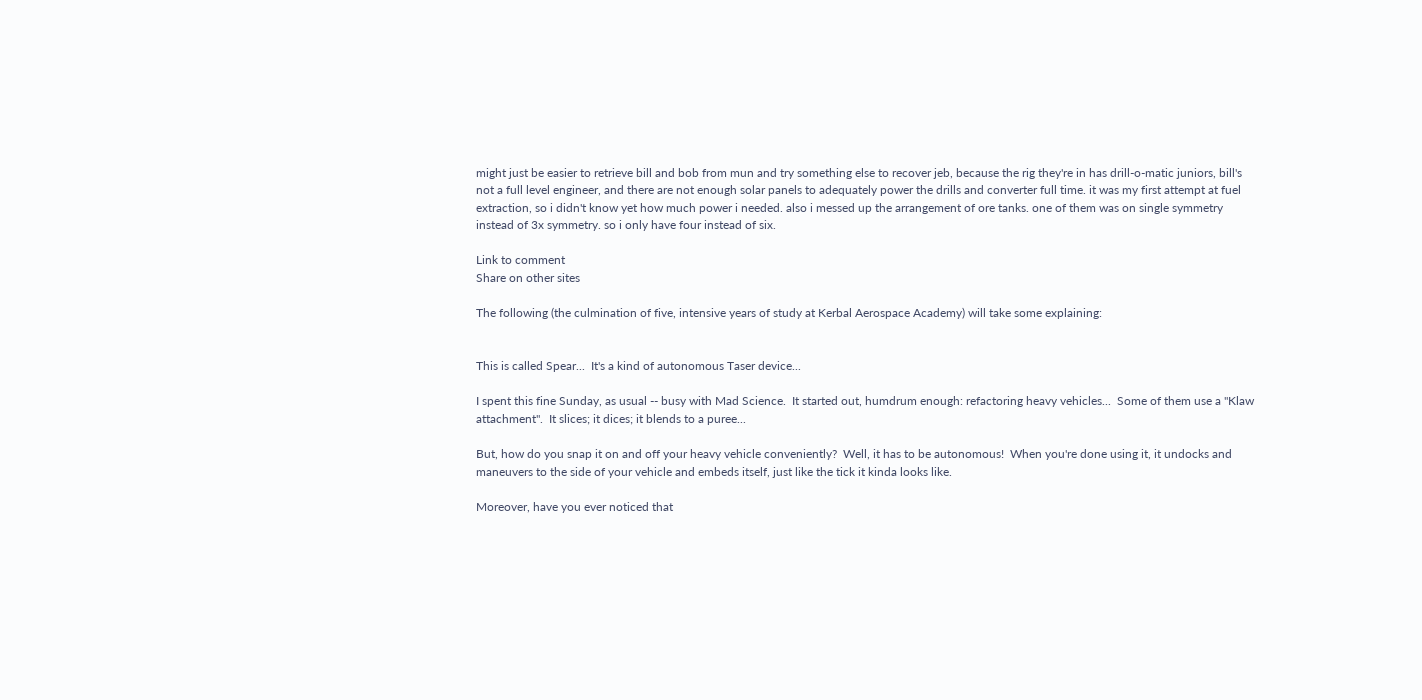might just be easier to retrieve bill and bob from mun and try something else to recover jeb, because the rig they're in has drill-o-matic juniors, bill's not a full level engineer, and there are not enough solar panels to adequately power the drills and converter full time. it was my first attempt at fuel extraction, so i didn't know yet how much power i needed. also i messed up the arrangement of ore tanks. one of them was on single symmetry instead of 3x symmetry. so i only have four instead of six.

Link to comment
Share on other sites

The following (the culmination of five, intensive years of study at Kerbal Aerospace Academy) will take some explaining:


This is called Spear...  It's a kind of autonomous Taser device...

I spent this fine Sunday, as usual -- busy with Mad Science.  It started out, humdrum enough: refactoring heavy vehicles...  Some of them use a "Klaw attachment".  It slices; it dices; it blends to a puree...

But, how do you snap it on and off your heavy vehicle conveniently?  Well, it has to be autonomous!  When you're done using it, it undocks and maneuvers to the side of your vehicle and embeds itself, just like the tick it kinda looks like.

Moreover, have you ever noticed that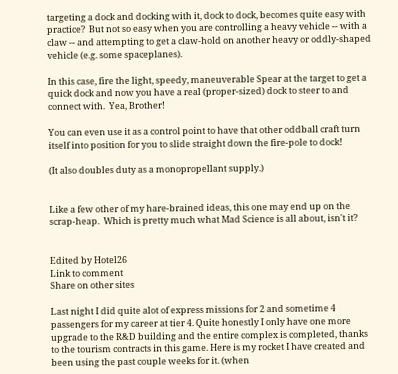targeting a dock and docking with it, dock to dock, becomes quite easy with practice?  But not so easy when you are controlling a heavy vehicle -- with a claw -- and attempting to get a claw-hold on another heavy or oddly-shaped vehicle (e.g. some spaceplanes).

In this case, fire the light, speedy, maneuverable Spear at the target to get a quick dock and now you have a real (proper-sized) dock to steer to and  connect with.  Yea, Brother!

You can even use it as a control point to have that other oddball craft turn itself into position for you to slide straight down the fire-pole to dock!

(It also doubles duty as a monopropellant supply.)


Like a few other of my hare-brained ideas, this one may end up on the scrap-heap.  Which is pretty much what Mad Science is all about, isn't it?


Edited by Hotel26
Link to comment
Share on other sites

Last night I did quite alot of express missions for 2 and sometime 4 passengers for my career at tier 4. Quite honestly I only have one more upgrade to the R&D building and the entire complex is completed, thanks to the tourism contracts in this game. Here is my rocket I have created and been using the past couple weeks for it. (when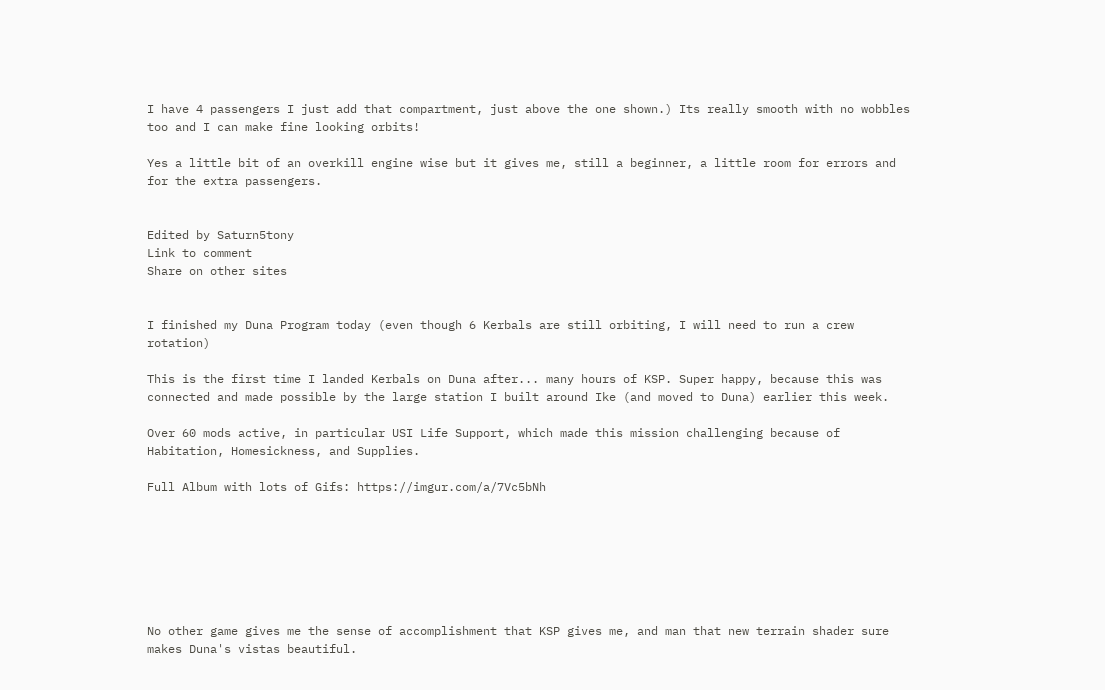I have 4 passengers I just add that compartment, just above the one shown.) Its really smooth with no wobbles too and I can make fine looking orbits!

Yes a little bit of an overkill engine wise but it gives me, still a beginner, a little room for errors and for the extra passengers.


Edited by Saturn5tony
Link to comment
Share on other sites


I finished my Duna Program today (even though 6 Kerbals are still orbiting, I will need to run a crew rotation)

This is the first time I landed Kerbals on Duna after... many hours of KSP. Super happy, because this was connected and made possible by the large station I built around Ike (and moved to Duna) earlier this week.

Over 60 mods active, in particular USI Life Support, which made this mission challenging because of Habitation, Homesickness, and Supplies.

Full Album with lots of Gifs: https://imgur.com/a/7Vc5bNh







No other game gives me the sense of accomplishment that KSP gives me, and man that new terrain shader sure makes Duna's vistas beautiful.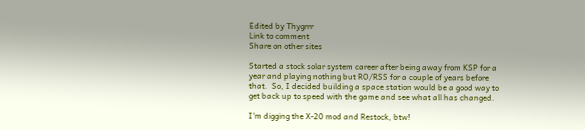Edited by Thygrrr
Link to comment
Share on other sites

Started a stock solar system career after being away from KSP for a year and playing nothing but RO/RSS for a couple of years before that.  So, I decided building a space station would be a good way to get back up to speed with the game and see what all has changed.

I'm digging the X-20 mod and Restock, btw!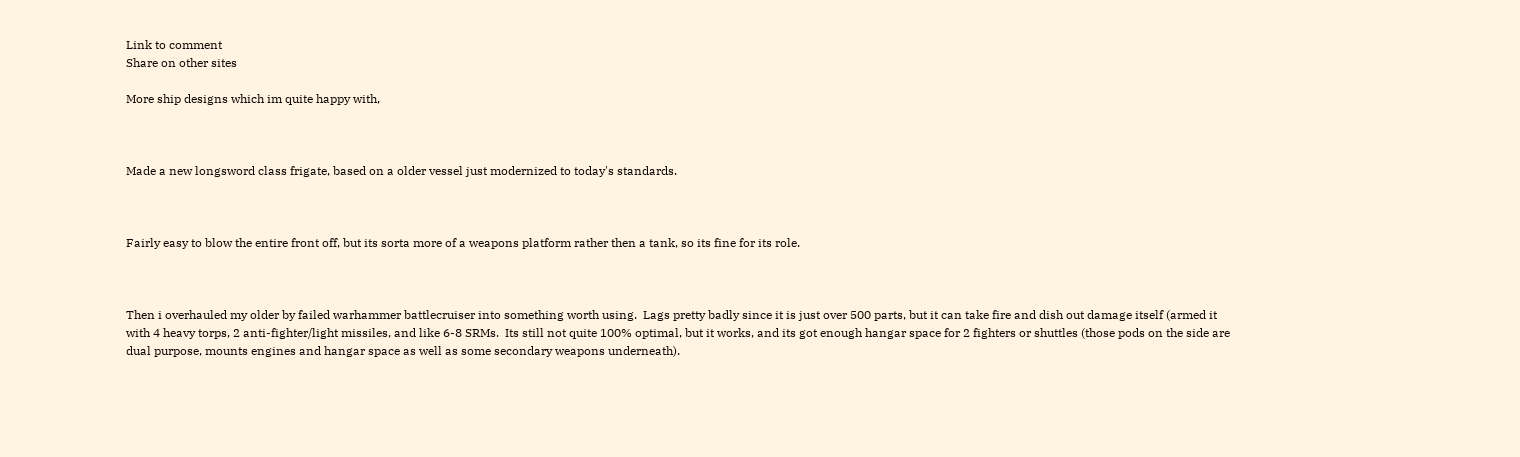Link to comment
Share on other sites

More ship designs which im quite happy with,



Made a new longsword class frigate, based on a older vessel just modernized to today's standards.



Fairly easy to blow the entire front off, but its sorta more of a weapons platform rather then a tank, so its fine for its role.



Then i overhauled my older by failed warhammer battlecruiser into something worth using.  Lags pretty badly since it is just over 500 parts, but it can take fire and dish out damage itself (armed it with 4 heavy torps, 2 anti-fighter/light missiles, and like 6-8 SRMs.  Its still not quite 100% optimal, but it works, and its got enough hangar space for 2 fighters or shuttles (those pods on the side are dual purpose, mounts engines and hangar space as well as some secondary weapons underneath).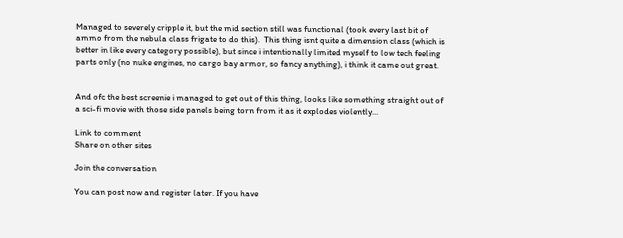Managed to severely cripple it, but the mid section still was functional (took every last bit of ammo from the nebula class frigate to do this).  This thing isnt quite a dimension class (which is better in like every category possible), but since i intentionally limited myself to low tech feeling parts only (no nuke engines, no cargo bay armor, so fancy anything), i think it came out great.


And ofc the best screenie i managed to get out of this thing, looks like something straight out of a sci-fi movie with those side panels being torn from it as it explodes violently...

Link to comment
Share on other sites

Join the conversation

You can post now and register later. If you have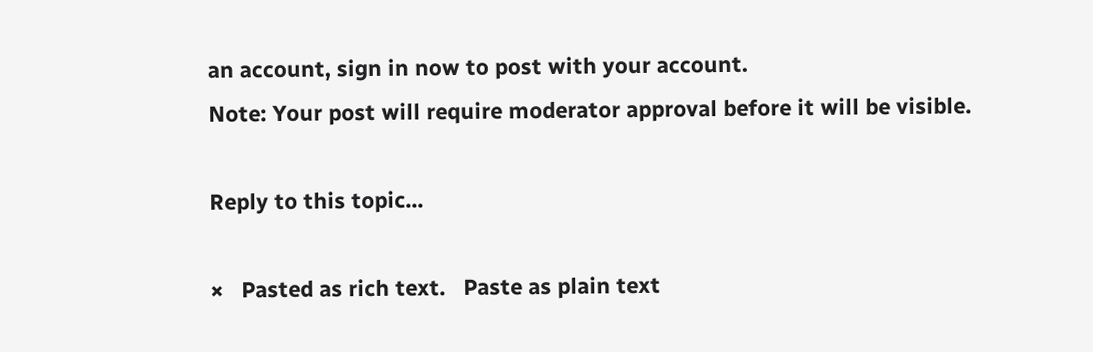an account, sign in now to post with your account.
Note: Your post will require moderator approval before it will be visible.

Reply to this topic...

×   Pasted as rich text.   Paste as plain text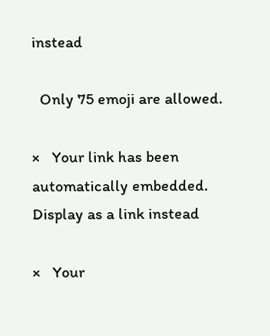instead

  Only 75 emoji are allowed.

×   Your link has been automatically embedded.   Display as a link instead

×   Your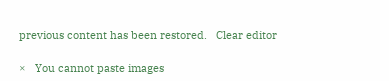previous content has been restored.   Clear editor

×   You cannot paste images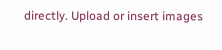directly. Upload or insert images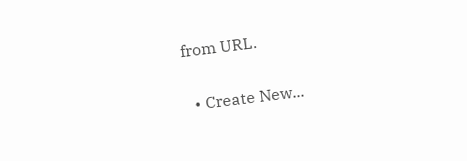from URL.

  • Create New...